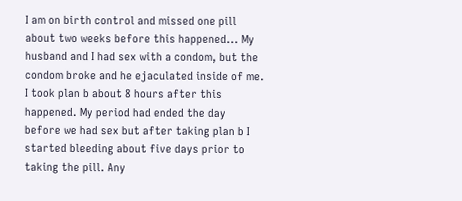I am on birth control and missed one pill about two weeks before this happened... My husband and I had sex with a condom, but the condom broke and he ejaculated inside of me. I took plan b about 8 hours after this happened. My period had ended the day before we had sex but after taking plan b I started bleeding about five days prior to taking the pill. Any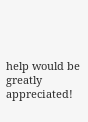help would be greatly appreciated!